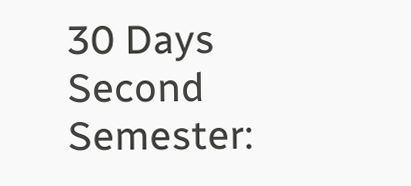30 Days Second Semester: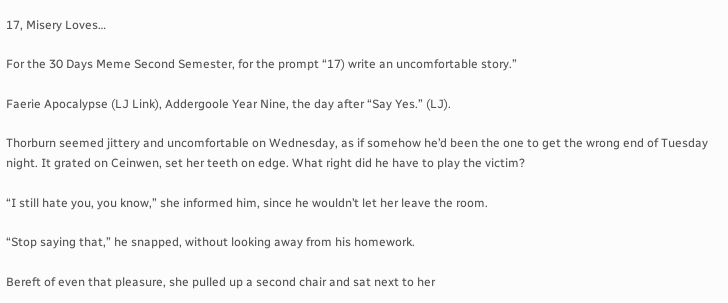17, Misery Loves…

For the 30 Days Meme Second Semester, for the prompt “17) write an uncomfortable story.”

Faerie Apocalypse (LJ Link), Addergoole Year Nine, the day after “Say Yes.” (LJ).

Thorburn seemed jittery and uncomfortable on Wednesday, as if somehow he’d been the one to get the wrong end of Tuesday night. It grated on Ceinwen, set her teeth on edge. What right did he have to play the victim?

“I still hate you, you know,” she informed him, since he wouldn’t let her leave the room.

“Stop saying that,” he snapped, without looking away from his homework.

Bereft of even that pleasure, she pulled up a second chair and sat next to her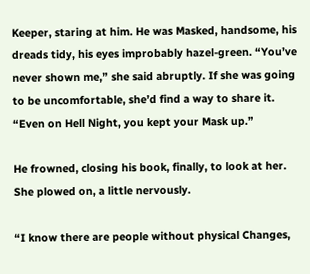Keeper, staring at him. He was Masked, handsome, his dreads tidy, his eyes improbably hazel-green. “You’ve never shown me,” she said abruptly. If she was going to be uncomfortable, she’d find a way to share it. “Even on Hell Night, you kept your Mask up.”

He frowned, closing his book, finally, to look at her. She plowed on, a little nervously.

“I know there are people without physical Changes,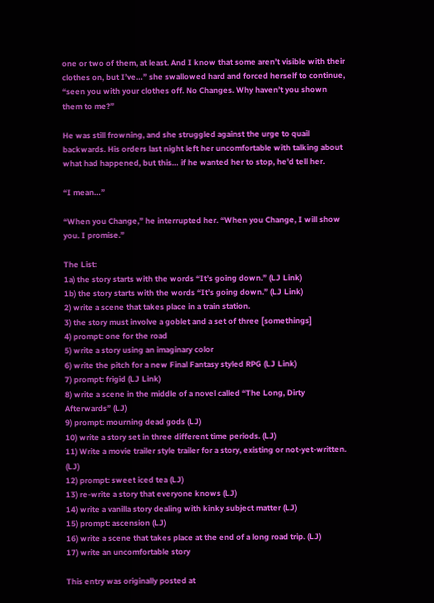one or two of them, at least. And I know that some aren’t visible with their clothes on, but I’ve…” she swallowed hard and forced herself to continue, “seen you with your clothes off. No Changes. Why haven’t you shown them to me?”

He was still frowning, and she struggled against the urge to quail backwards. His orders last night left her uncomfortable with talking about what had happened, but this… if he wanted her to stop, he’d tell her.

“I mean…”

“When you Change,” he interrupted her. “When you Change, I will show you. I promise.”

The List:
1a) the story starts with the words “It’s going down.” (LJ Link)
1b) the story starts with the words “It’s going down.” (LJ Link)
2) write a scene that takes place in a train station.
3) the story must involve a goblet and a set of three [somethings]
4) prompt: one for the road
5) write a story using an imaginary color
6) write the pitch for a new Final Fantasy styled RPG (LJ Link)
7) prompt: frigid (LJ Link)
8) write a scene in the middle of a novel called “The Long, Dirty Afterwards” (LJ)
9) prompt: mourning dead gods (LJ)
10) write a story set in three different time periods. (LJ)
11) Write a movie trailer style trailer for a story, existing or not-yet-written. (LJ)
12) prompt: sweet iced tea (LJ)
13) re-write a story that everyone knows (LJ)
14) write a vanilla story dealing with kinky subject matter (LJ)
15) prompt: ascension (LJ)
16) write a scene that takes place at the end of a long road trip. (LJ)
17) write an uncomfortable story

This entry was originally posted at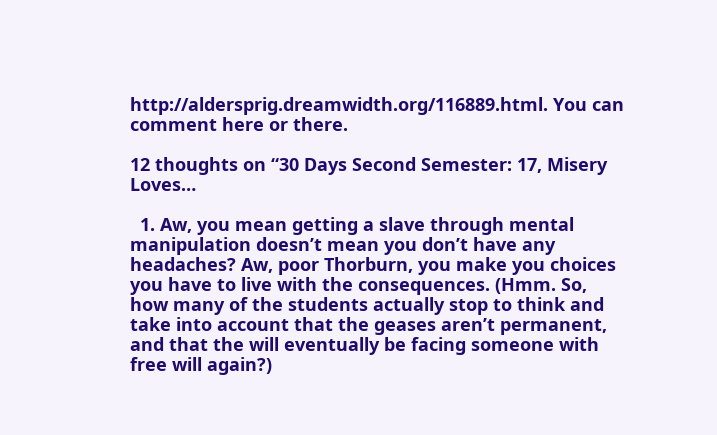http://aldersprig.dreamwidth.org/116889.html. You can comment here or there.

12 thoughts on “30 Days Second Semester: 17, Misery Loves…

  1. Aw, you mean getting a slave through mental manipulation doesn’t mean you don’t have any headaches? Aw, poor Thorburn, you make you choices you have to live with the consequences. (Hmm. So, how many of the students actually stop to think and take into account that the geases aren’t permanent, and that the will eventually be facing someone with free will again?)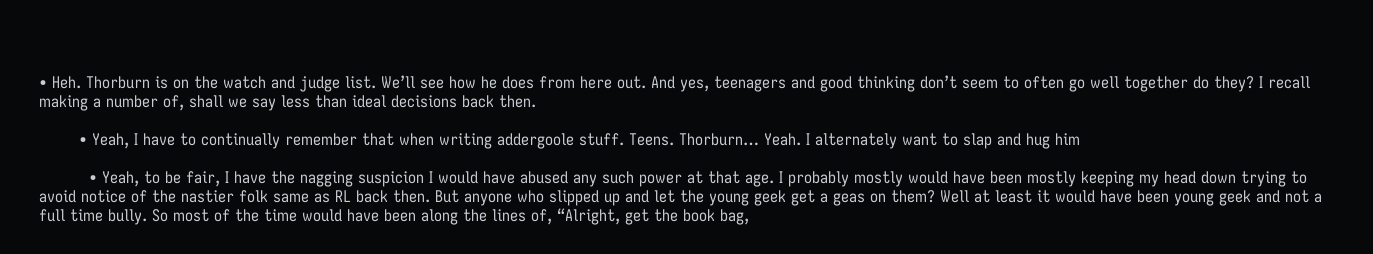• Heh. Thorburn is on the watch and judge list. We’ll see how he does from here out. And yes, teenagers and good thinking don’t seem to often go well together do they? I recall making a number of, shall we say less than ideal decisions back then.

        • Yeah, I have to continually remember that when writing addergoole stuff. Teens. Thorburn… Yeah. I alternately want to slap and hug him

          • Yeah, to be fair, I have the nagging suspicion I would have abused any such power at that age. I probably mostly would have been mostly keeping my head down trying to avoid notice of the nastier folk same as RL back then. But anyone who slipped up and let the young geek get a geas on them? Well at least it would have been young geek and not a full time bully. So most of the time would have been along the lines of, “Alright, get the book bag,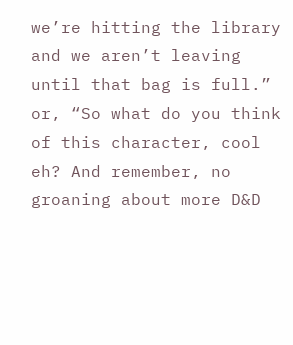we’re hitting the library and we aren’t leaving until that bag is full.” or, “So what do you think of this character, cool eh? And remember, no groaning about more D&D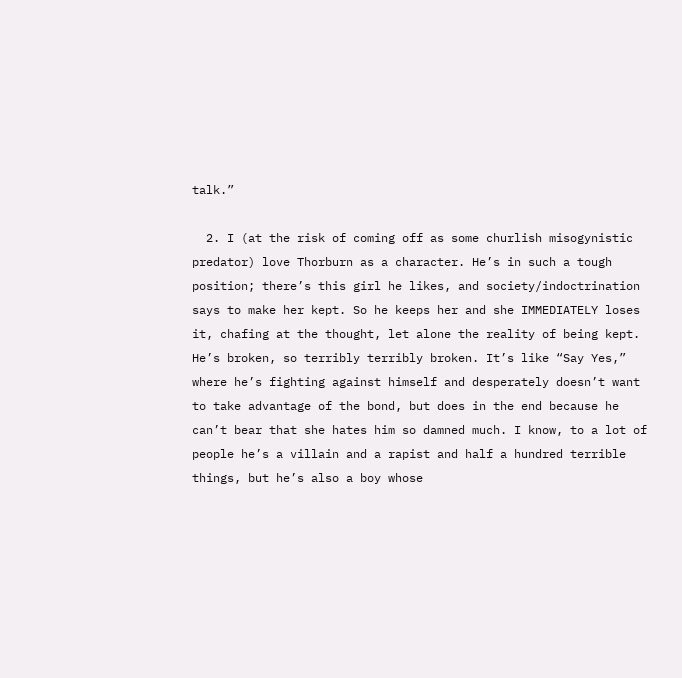talk.”

  2. I (at the risk of coming off as some churlish misogynistic predator) love Thorburn as a character. He’s in such a tough position; there’s this girl he likes, and society/indoctrination says to make her kept. So he keeps her and she IMMEDIATELY loses it, chafing at the thought, let alone the reality of being kept. He’s broken, so terribly terribly broken. It’s like “Say Yes,” where he’s fighting against himself and desperately doesn’t want to take advantage of the bond, but does in the end because he can’t bear that she hates him so damned much. I know, to a lot of people he’s a villain and a rapist and half a hundred terrible things, but he’s also a boy whose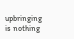upbringing is nothing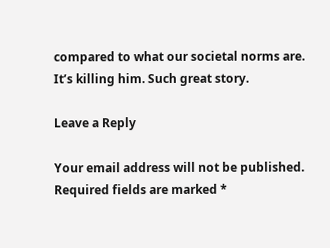compared to what our societal norms are. It’s killing him. Such great story.

Leave a Reply

Your email address will not be published. Required fields are marked *